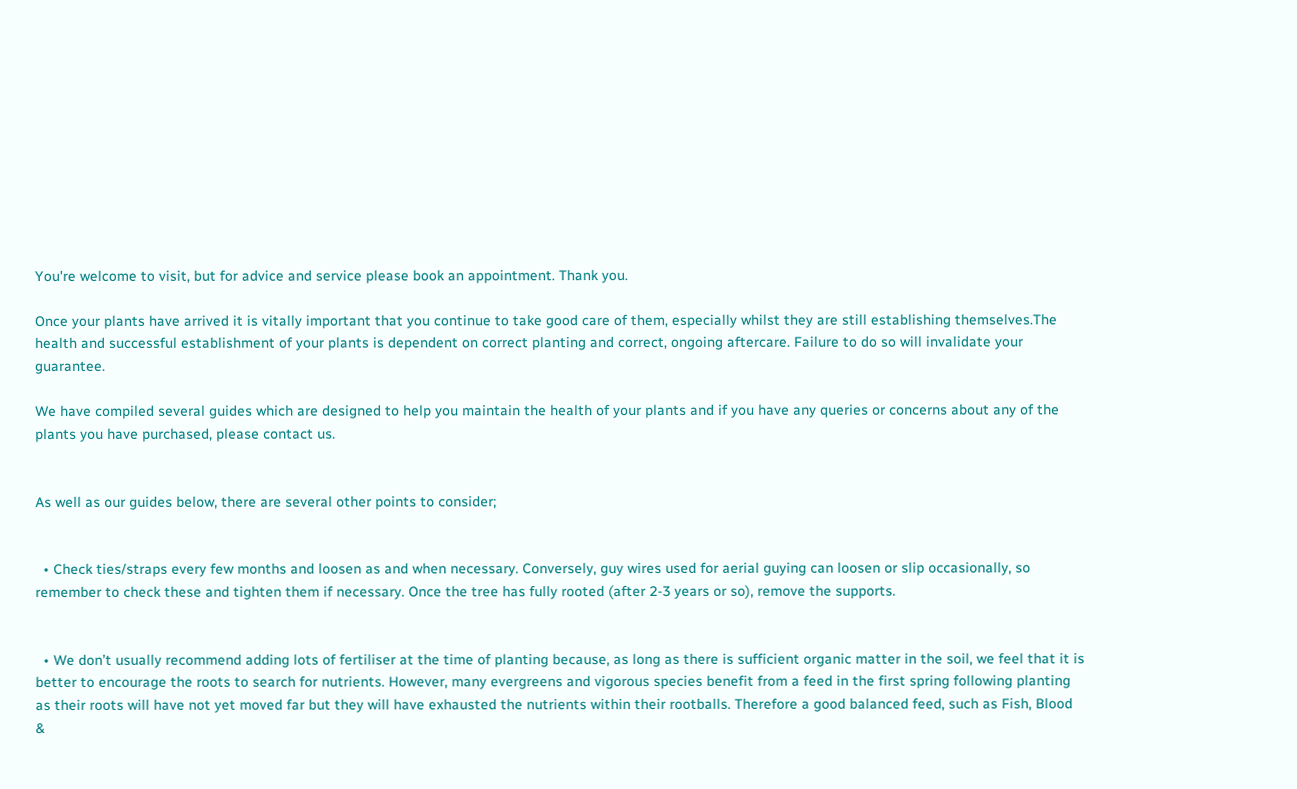You're welcome to visit, but for advice and service please book an appointment. Thank you.

Once your plants have arrived it is vitally important that you continue to take good care of them, especially whilst they are still establishing themselves.The health and successful establishment of your plants is dependent on correct planting and correct, ongoing aftercare. Failure to do so will invalidate your guarantee.

We have compiled several guides which are designed to help you maintain the health of your plants and if you have any queries or concerns about any of the plants you have purchased, please contact us.


As well as our guides below, there are several other points to consider;


  • Check ties/straps every few months and loosen as and when necessary. Conversely, guy wires used for aerial guying can loosen or slip occasionally, so remember to check these and tighten them if necessary. Once the tree has fully rooted (after 2-3 years or so), remove the supports.


  • We don’t usually recommend adding lots of fertiliser at the time of planting because, as long as there is sufficient organic matter in the soil, we feel that it is better to encourage the roots to search for nutrients. However, many evergreens and vigorous species benefit from a feed in the first spring following planting as their roots will have not yet moved far but they will have exhausted the nutrients within their rootballs. Therefore a good balanced feed, such as Fish, Blood &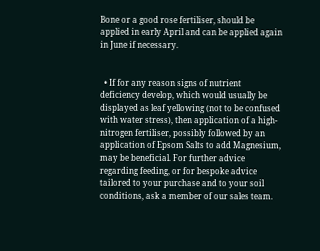Bone or a good rose fertiliser, should be applied in early April and can be applied again in June if necessary.


  • If for any reason signs of nutrient deficiency develop, which would usually be displayed as leaf yellowing (not to be confused with water stress), then application of a high-nitrogen fertiliser, possibly followed by an application of Epsom Salts to add Magnesium, may be beneficial. For further advice regarding feeding, or for bespoke advice tailored to your purchase and to your soil conditions, ask a member of our sales team.